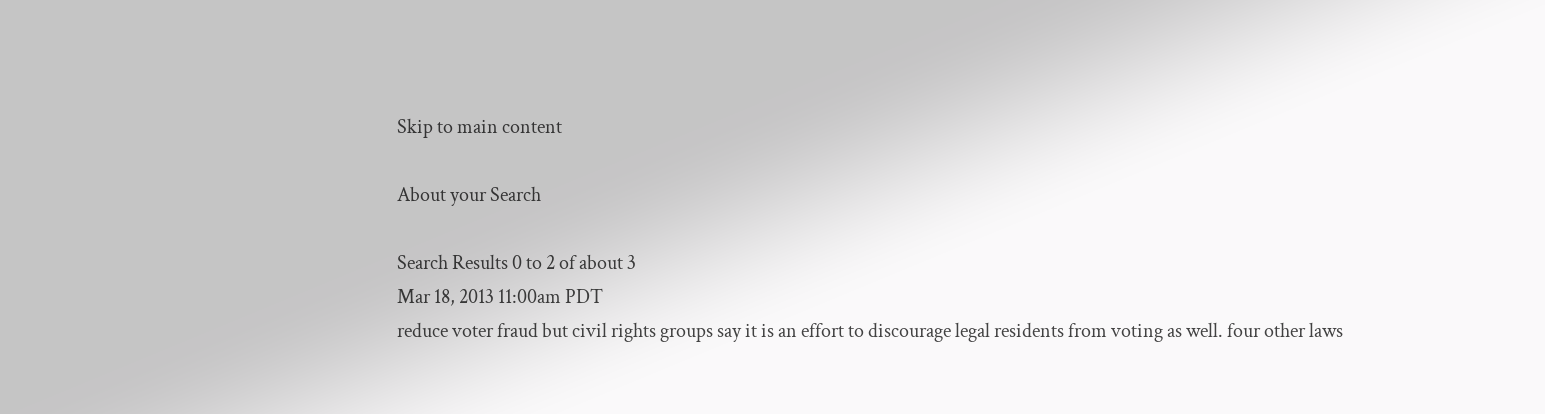Skip to main content

About your Search

Search Results 0 to 2 of about 3
Mar 18, 2013 11:00am PDT
reduce voter fraud but civil rights groups say it is an effort to discourage legal residents from voting as well. four other laws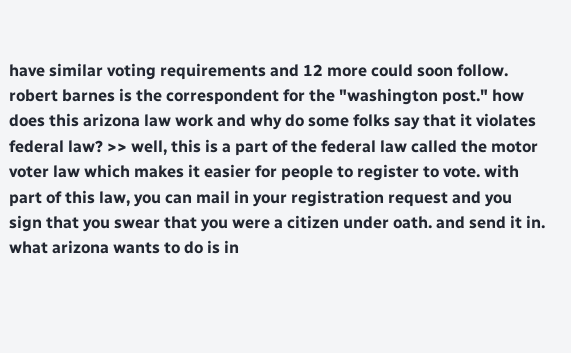have similar voting requirements and 12 more could soon follow. robert barnes is the correspondent for the "washington post." how does this arizona law work and why do some folks say that it violates federal law? >> well, this is a part of the federal law called the motor voter law which makes it easier for people to register to vote. with part of this law, you can mail in your registration request and you sign that you swear that you were a citizen under oath. and send it in. what arizona wants to do is in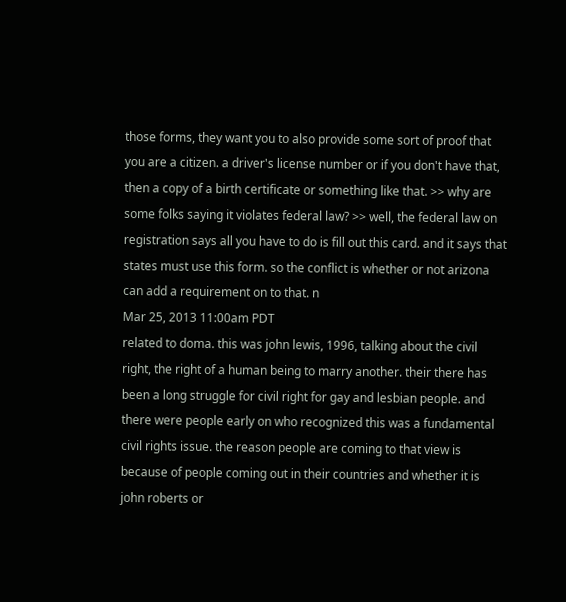those forms, they want you to also provide some sort of proof that you are a citizen. a driver's license number or if you don't have that, then a copy of a birth certificate or something like that. >> why are some folks saying it violates federal law? >> well, the federal law on registration says all you have to do is fill out this card. and it says that states must use this form. so the conflict is whether or not arizona can add a requirement on to that. n
Mar 25, 2013 11:00am PDT
related to doma. this was john lewis, 1996, talking about the civil right, the right of a human being to marry another. their there has been a long struggle for civil right for gay and lesbian people. and there were people early on who recognized this was a fundamental civil rights issue. the reason people are coming to that view is because of people coming out in their countries and whether it is john roberts or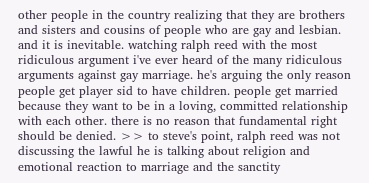other people in the country realizing that they are brothers and sisters and cousins of people who are gay and lesbian. and it is inevitable. watching ralph reed with the most ridiculous argument i've ever heard of the many ridiculous arguments against gay marriage. he's arguing the only reason people get player sid to have children. people get married because they want to be in a loving, committed relationship with each other. there is no reason that fundamental right should be denied. >> to steve's point, ralph reed was not discussing the lawful he is talking about religion and emotional reaction to marriage and the sanctity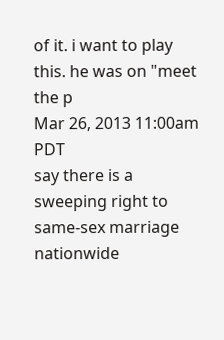of it. i want to play this. he was on "meet the p
Mar 26, 2013 11:00am PDT
say there is a sweeping right to same-sex marriage nationwide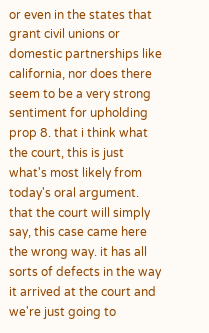or even in the states that grant civil unions or domestic partnerships like california, nor does there seem to be a very strong sentiment for upholding prop 8. that i think what the court, this is just what's most likely from today's oral argument. that the court will simply say, this case came here the wrong way. it has all sorts of defects in the way it arrived at the court and we're just going to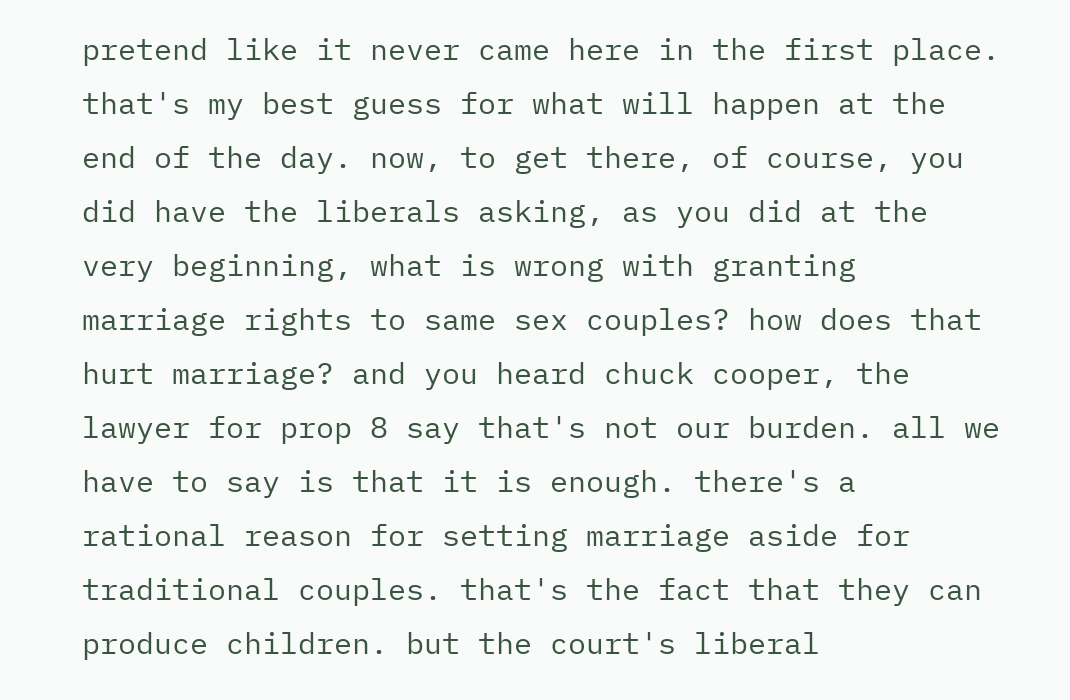pretend like it never came here in the first place. that's my best guess for what will happen at the end of the day. now, to get there, of course, you did have the liberals asking, as you did at the very beginning, what is wrong with granting marriage rights to same sex couples? how does that hurt marriage? and you heard chuck cooper, the lawyer for prop 8 say that's not our burden. all we have to say is that it is enough. there's a rational reason for setting marriage aside for traditional couples. that's the fact that they can produce children. but the court's liberal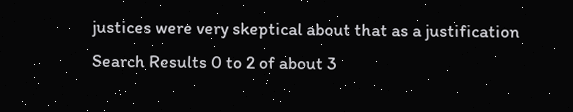justices were very skeptical about that as a justification
Search Results 0 to 2 of about 3